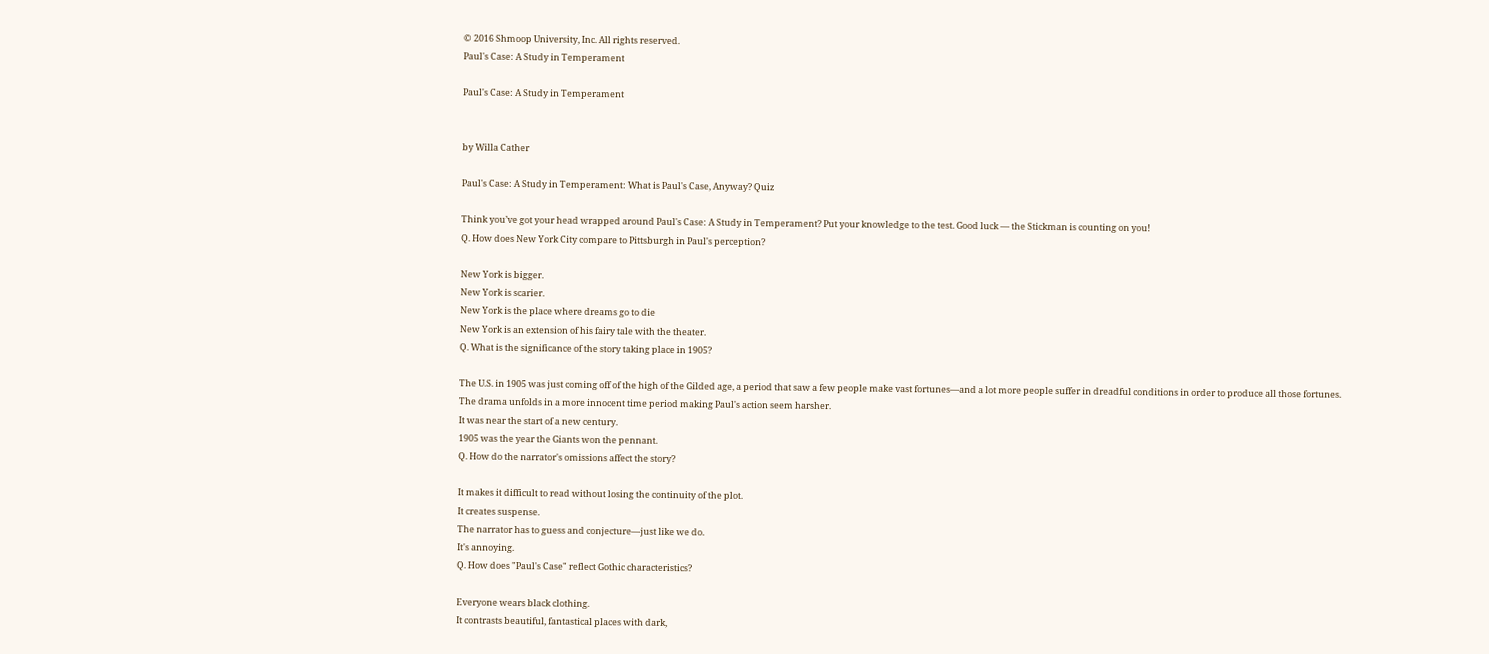© 2016 Shmoop University, Inc. All rights reserved.
Paul's Case: A Study in Temperament

Paul's Case: A Study in Temperament


by Willa Cather

Paul's Case: A Study in Temperament: What is Paul's Case, Anyway? Quiz

Think you’ve got your head wrapped around Paul's Case: A Study in Temperament? Put your knowledge to the test. Good luck — the Stickman is counting on you!
Q. How does New York City compare to Pittsburgh in Paul's perception?

New York is bigger.
New York is scarier.
New York is the place where dreams go to die
New York is an extension of his fairy tale with the theater.
Q. What is the significance of the story taking place in 1905?

The U.S. in 1905 was just coming off of the high of the Gilded age, a period that saw a few people make vast fortunes—and a lot more people suffer in dreadful conditions in order to produce all those fortunes.
The drama unfolds in a more innocent time period making Paul's action seem harsher.
It was near the start of a new century.
1905 was the year the Giants won the pennant.
Q. How do the narrator's omissions affect the story?

It makes it difficult to read without losing the continuity of the plot.
It creates suspense.
The narrator has to guess and conjecture—just like we do.
It's annoying.
Q. How does "Paul's Case" reflect Gothic characteristics?

Everyone wears black clothing.
It contrasts beautiful, fantastical places with dark,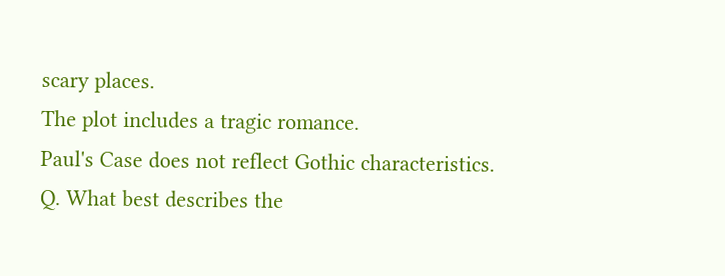scary places.
The plot includes a tragic romance.
Paul's Case does not reflect Gothic characteristics.
Q. What best describes the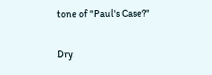tone of "Paul's Case?"

Dry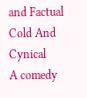and Factual
Cold And Cynical
A comedy